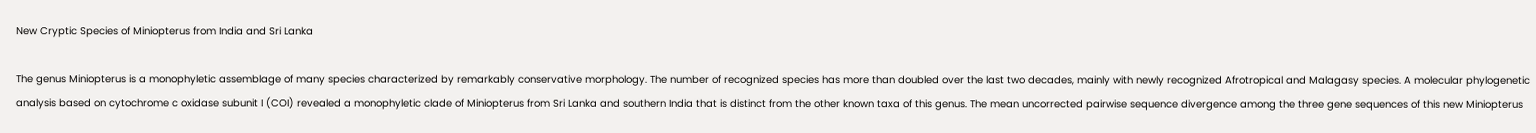New Cryptic Species of Miniopterus from India and Sri Lanka

The genus Miniopterus is a monophyletic assemblage of many species characterized by remarkably conservative morphology. The number of recognized species has more than doubled over the last two decades, mainly with newly recognized Afrotropical and Malagasy species. A molecular phylogenetic analysis based on cytochrome c oxidase subunit I (COI) revealed a monophyletic clade of Miniopterus from Sri Lanka and southern India that is distinct from the other known taxa of this genus. The mean uncorrected pairwise sequence divergence among the three gene sequences of this new Miniopterus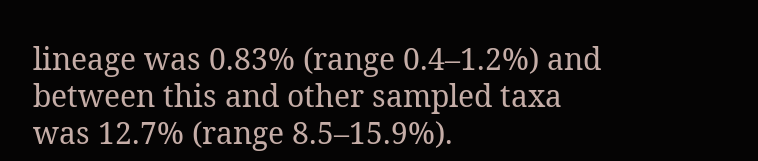lineage was 0.83% (range 0.4–1.2%) and between this and other sampled taxa was 12.7% (range 8.5–15.9%).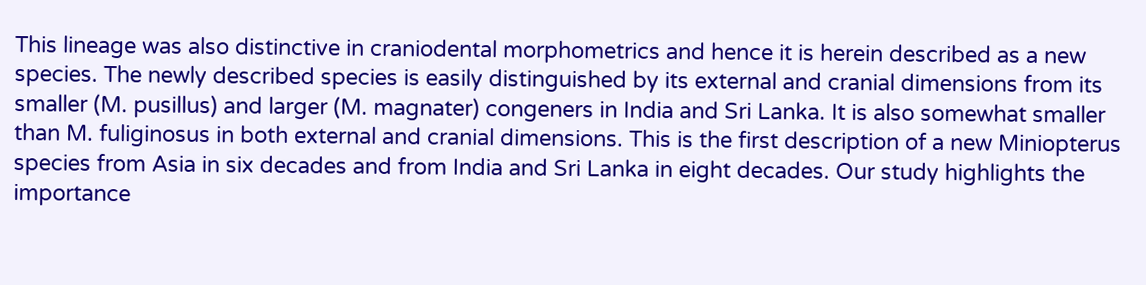This lineage was also distinctive in craniodental morphometrics and hence it is herein described as a new species. The newly described species is easily distinguished by its external and cranial dimensions from its smaller (M. pusillus) and larger (M. magnater) congeners in India and Sri Lanka. It is also somewhat smaller than M. fuliginosus in both external and cranial dimensions. This is the first description of a new Miniopterus species from Asia in six decades and from India and Sri Lanka in eight decades. Our study highlights the importance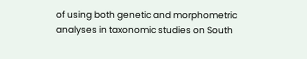of using both genetic and morphometric analyses in taxonomic studies on South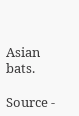Asian bats.

Source -